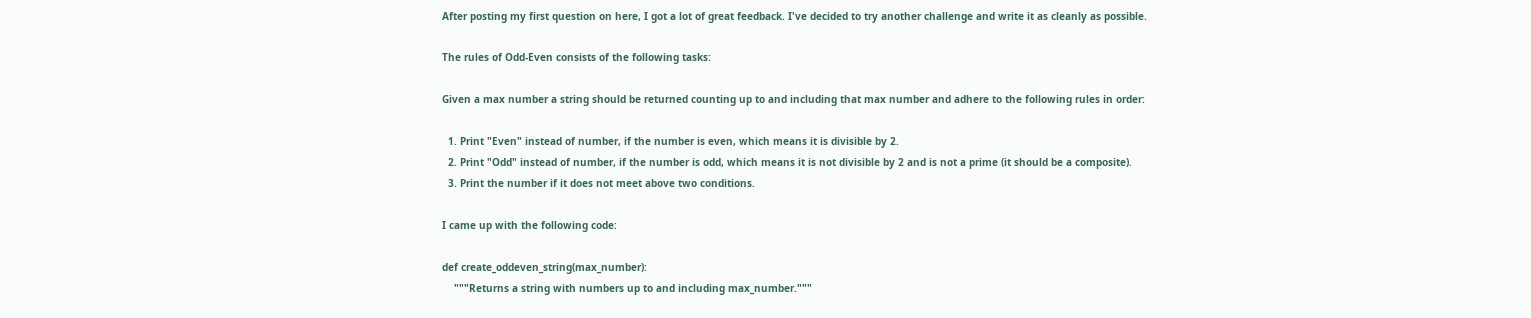After posting my first question on here, I got a lot of great feedback. I've decided to try another challenge and write it as cleanly as possible.

The rules of Odd-Even consists of the following tasks:

Given a max number a string should be returned counting up to and including that max number and adhere to the following rules in order:

  1. Print "Even" instead of number, if the number is even, which means it is divisible by 2.
  2. Print "Odd" instead of number, if the number is odd, which means it is not divisible by 2 and is not a prime (it should be a composite).
  3. Print the number if it does not meet above two conditions.

I came up with the following code:

def create_oddeven_string(max_number):
    """Returns a string with numbers up to and including max_number."""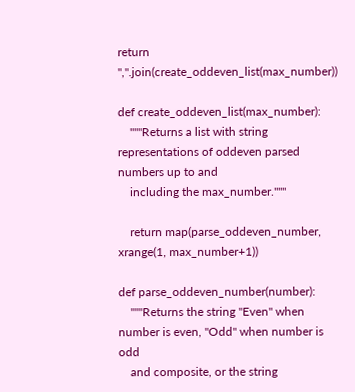return ",".join(create_oddeven_list(max_number))

def create_oddeven_list(max_number):
    """Returns a list with string representations of oddeven parsed numbers up to and
    including the max_number."""

    return map(parse_oddeven_number, xrange(1, max_number+1))

def parse_oddeven_number(number):
    """Returns the string "Even" when number is even, "Odd" when number is odd
    and composite, or the string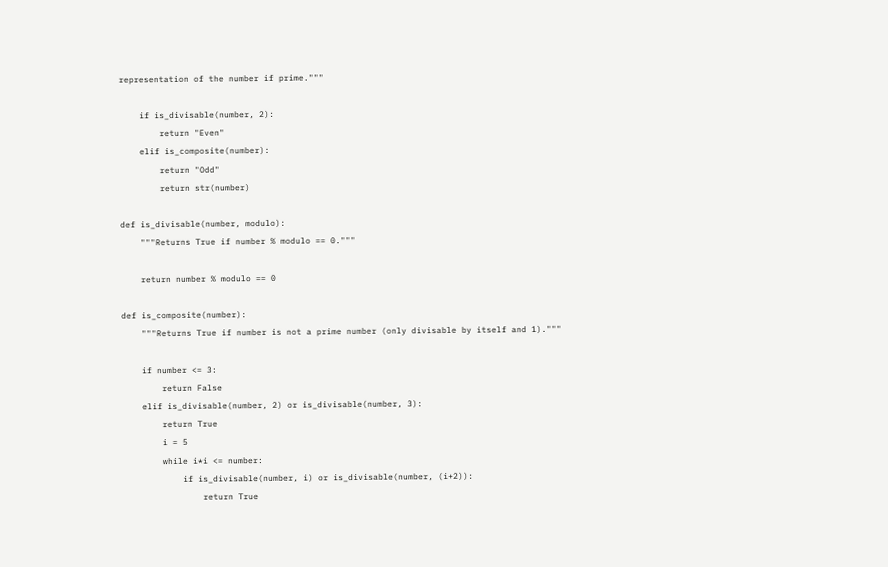representation of the number if prime."""

    if is_divisable(number, 2):
        return "Even"
    elif is_composite(number):
        return "Odd"
        return str(number)

def is_divisable(number, modulo):
    """Returns True if number % modulo == 0."""

    return number % modulo == 0

def is_composite(number):
    """Returns True if number is not a prime number (only divisable by itself and 1)."""

    if number <= 3:
        return False
    elif is_divisable(number, 2) or is_divisable(number, 3):
        return True
        i = 5
        while i*i <= number:
            if is_divisable(number, i) or is_divisable(number, (i+2)):
                return True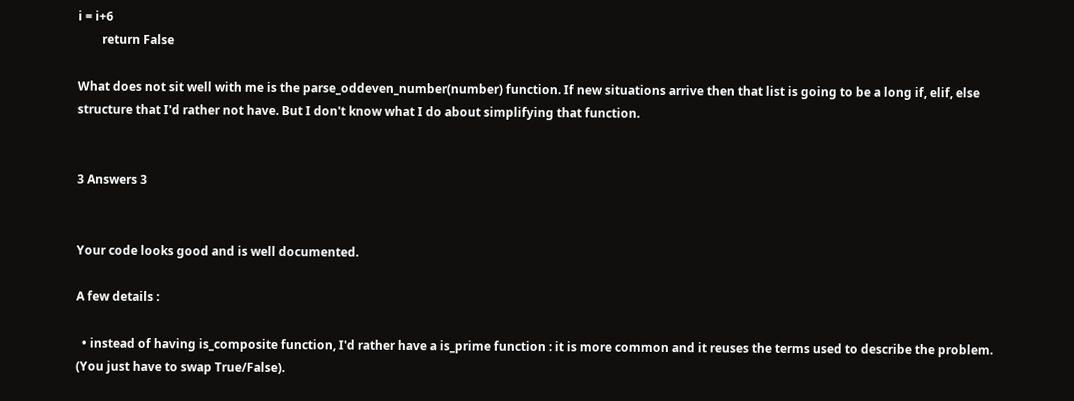i = i+6
        return False

What does not sit well with me is the parse_oddeven_number(number) function. If new situations arrive then that list is going to be a long if, elif, else structure that I'd rather not have. But I don't know what I do about simplifying that function.


3 Answers 3


Your code looks good and is well documented.

A few details :

  • instead of having is_composite function, I'd rather have a is_prime function : it is more common and it reuses the terms used to describe the problem. (You just have to swap True/False).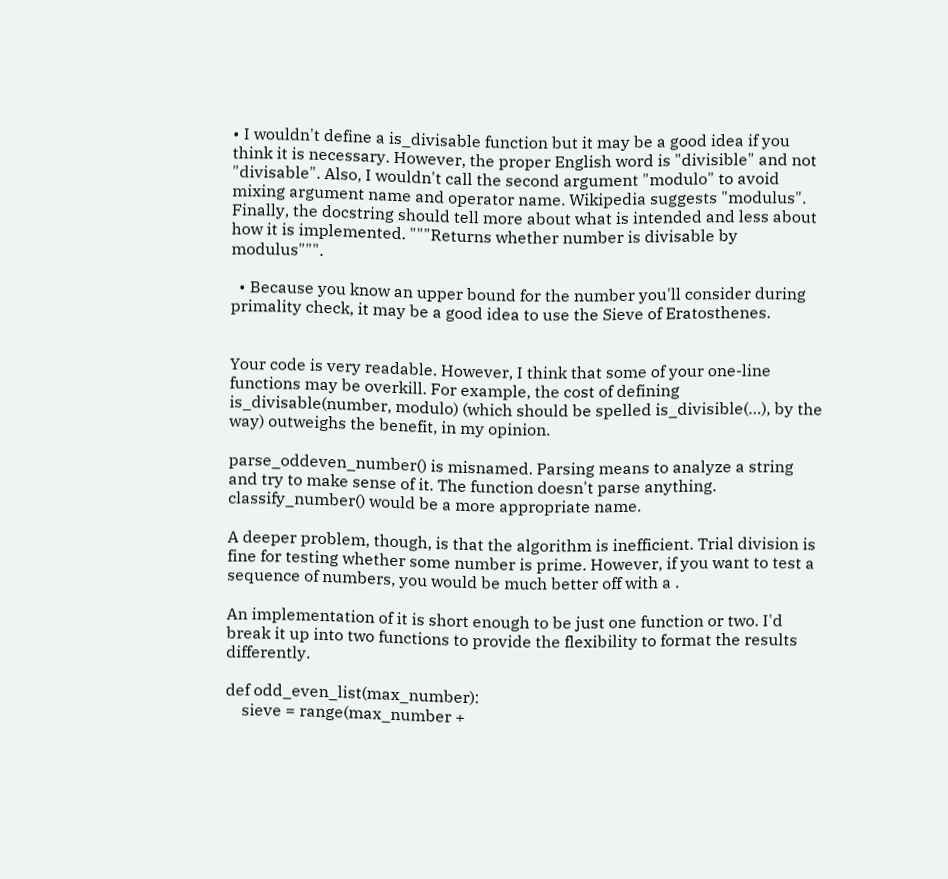• I wouldn't define a is_divisable function but it may be a good idea if you think it is necessary. However, the proper English word is "divisible" and not "divisable". Also, I wouldn't call the second argument "modulo" to avoid mixing argument name and operator name. Wikipedia suggests "modulus". Finally, the docstring should tell more about what is intended and less about how it is implemented. """Returns whether number is divisable by modulus""".

  • Because you know an upper bound for the number you'll consider during primality check, it may be a good idea to use the Sieve of Eratosthenes.


Your code is very readable. However, I think that some of your one-line functions may be overkill. For example, the cost of defining is_divisable(number, modulo) (which should be spelled is_divisible(…), by the way) outweighs the benefit, in my opinion.

parse_oddeven_number() is misnamed. Parsing means to analyze a string and try to make sense of it. The function doesn't parse anything. classify_number() would be a more appropriate name.

A deeper problem, though, is that the algorithm is inefficient. Trial division is fine for testing whether some number is prime. However, if you want to test a sequence of numbers, you would be much better off with a .

An implementation of it is short enough to be just one function or two. I'd break it up into two functions to provide the flexibility to format the results differently.

def odd_even_list(max_number):
    sieve = range(max_number +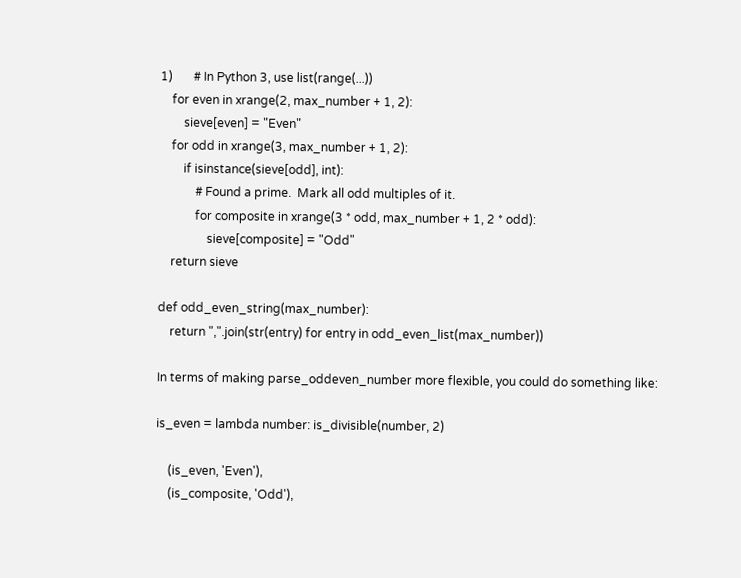1)       # In Python 3, use list(range(...))
    for even in xrange(2, max_number + 1, 2):
        sieve[even] = "Even"
    for odd in xrange(3, max_number + 1, 2):
        if isinstance(sieve[odd], int):
            # Found a prime.  Mark all odd multiples of it.
            for composite in xrange(3 * odd, max_number + 1, 2 * odd):
                sieve[composite] = "Odd"
    return sieve

def odd_even_string(max_number):
    return ",".join(str(entry) for entry in odd_even_list(max_number))

In terms of making parse_oddeven_number more flexible, you could do something like:

is_even = lambda number: is_divisible(number, 2)

    (is_even, 'Even'),
    (is_composite, 'Odd'),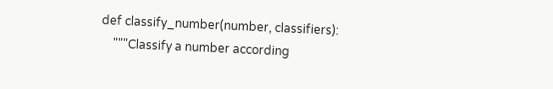def classify_number(number, classifiers):
    """Classify a number according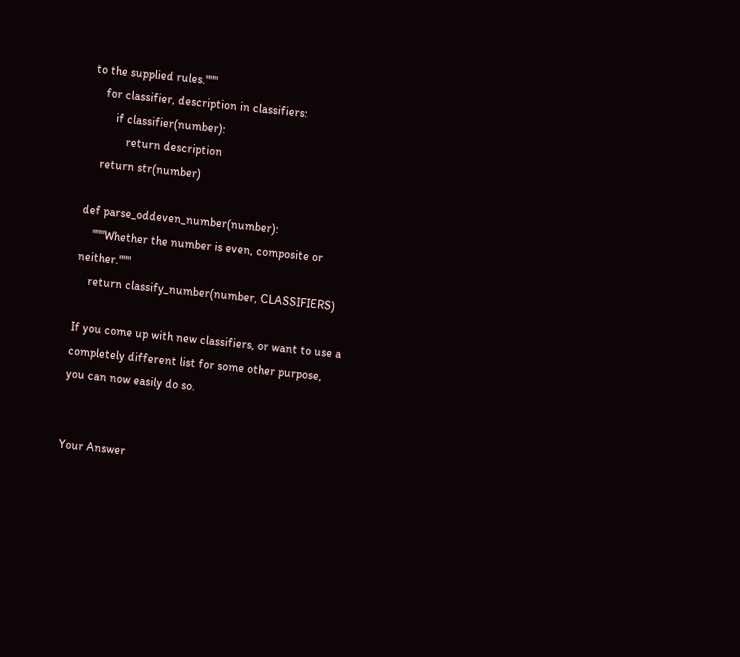to the supplied rules."""
    for classifier, description in classifiers:
        if classifier(number):
            return description
    return str(number)

def parse_oddeven_number(number):
    """Whether the number is even, composite or neither."""
    return classify_number(number, CLASSIFIERS)

If you come up with new classifiers, or want to use a completely different list for some other purpose, you can now easily do so.


Your Answer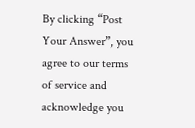By clicking “Post Your Answer”, you agree to our terms of service and acknowledge you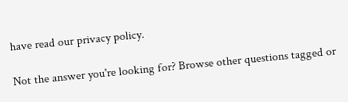have read our privacy policy.

Not the answer you're looking for? Browse other questions tagged or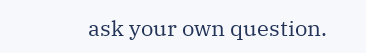ask your own question.